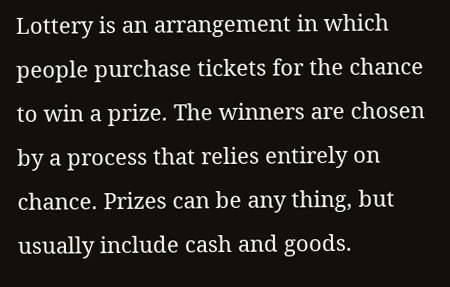Lottery is an arrangement in which people purchase tickets for the chance to win a prize. The winners are chosen by a process that relies entirely on chance. Prizes can be any thing, but usually include cash and goods.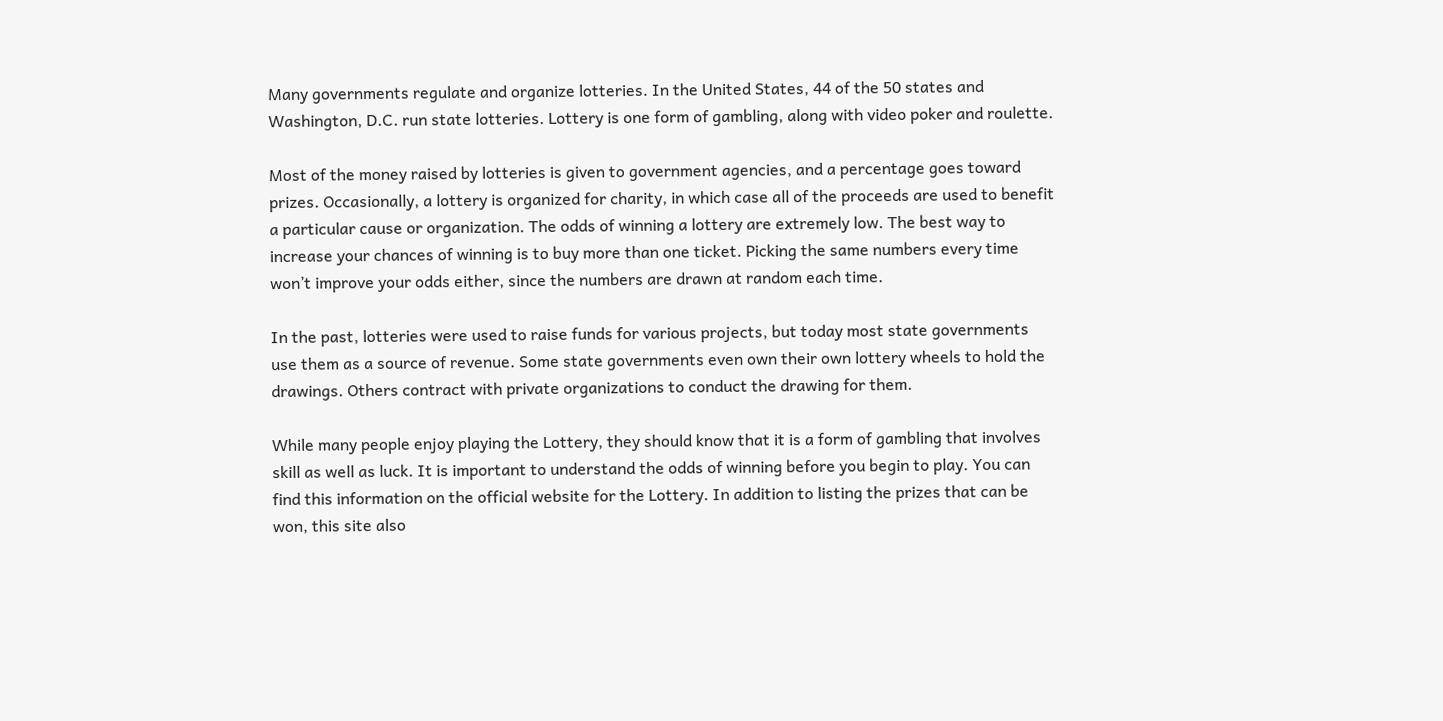Many governments regulate and organize lotteries. In the United States, 44 of the 50 states and Washington, D.C. run state lotteries. Lottery is one form of gambling, along with video poker and roulette.

Most of the money raised by lotteries is given to government agencies, and a percentage goes toward prizes. Occasionally, a lottery is organized for charity, in which case all of the proceeds are used to benefit a particular cause or organization. The odds of winning a lottery are extremely low. The best way to increase your chances of winning is to buy more than one ticket. Picking the same numbers every time won’t improve your odds either, since the numbers are drawn at random each time.

In the past, lotteries were used to raise funds for various projects, but today most state governments use them as a source of revenue. Some state governments even own their own lottery wheels to hold the drawings. Others contract with private organizations to conduct the drawing for them.

While many people enjoy playing the Lottery, they should know that it is a form of gambling that involves skill as well as luck. It is important to understand the odds of winning before you begin to play. You can find this information on the official website for the Lottery. In addition to listing the prizes that can be won, this site also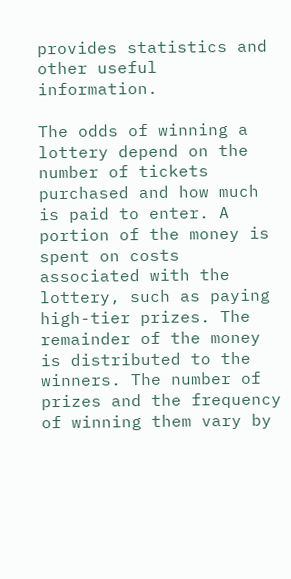provides statistics and other useful information.

The odds of winning a lottery depend on the number of tickets purchased and how much is paid to enter. A portion of the money is spent on costs associated with the lottery, such as paying high-tier prizes. The remainder of the money is distributed to the winners. The number of prizes and the frequency of winning them vary by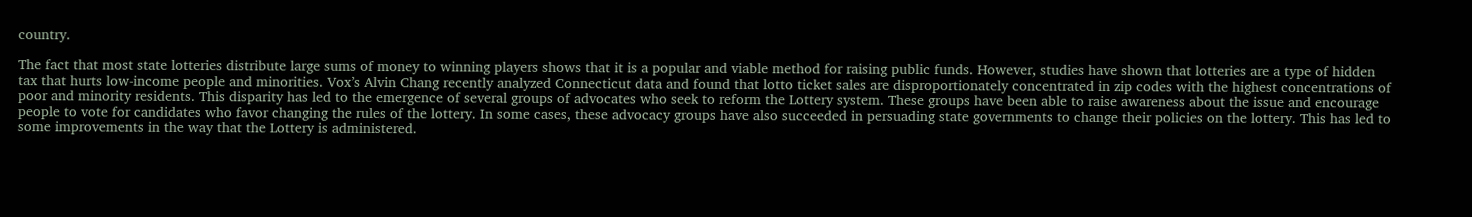country.

The fact that most state lotteries distribute large sums of money to winning players shows that it is a popular and viable method for raising public funds. However, studies have shown that lotteries are a type of hidden tax that hurts low-income people and minorities. Vox’s Alvin Chang recently analyzed Connecticut data and found that lotto ticket sales are disproportionately concentrated in zip codes with the highest concentrations of poor and minority residents. This disparity has led to the emergence of several groups of advocates who seek to reform the Lottery system. These groups have been able to raise awareness about the issue and encourage people to vote for candidates who favor changing the rules of the lottery. In some cases, these advocacy groups have also succeeded in persuading state governments to change their policies on the lottery. This has led to some improvements in the way that the Lottery is administered.